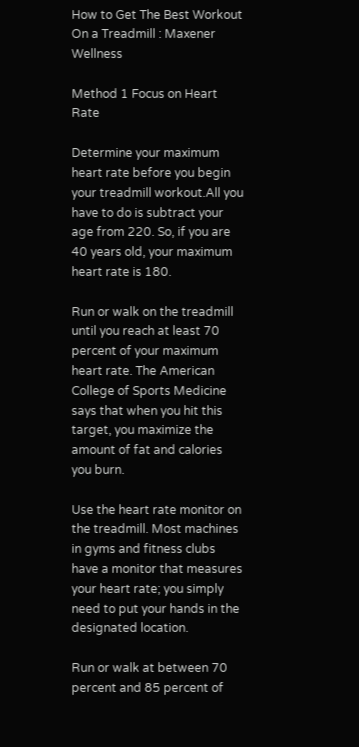How to Get The Best Workout On a Treadmill : Maxener Wellness

Method 1 Focus on Heart Rate

Determine your maximum heart rate before you begin your treadmill workout.All you have to do is subtract your age from 220. So, if you are 40 years old, your maximum heart rate is 180.

Run or walk on the treadmill until you reach at least 70 percent of your maximum heart rate. The American College of Sports Medicine says that when you hit this target, you maximize the amount of fat and calories you burn.

Use the heart rate monitor on the treadmill. Most machines in gyms and fitness clubs have a monitor that measures your heart rate; you simply need to put your hands in the designated location.

Run or walk at between 70 percent and 85 percent of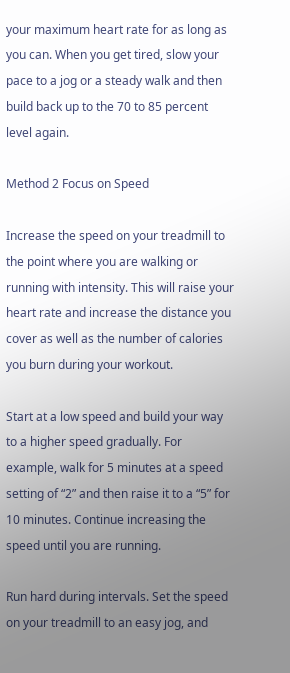your maximum heart rate for as long as you can. When you get tired, slow your pace to a jog or a steady walk and then build back up to the 70 to 85 percent level again.

Method 2 Focus on Speed

Increase the speed on your treadmill to the point where you are walking or running with intensity. This will raise your heart rate and increase the distance you cover as well as the number of calories you burn during your workout.

Start at a low speed and build your way to a higher speed gradually. For example, walk for 5 minutes at a speed setting of “2” and then raise it to a “5” for 10 minutes. Continue increasing the speed until you are running.

Run hard during intervals. Set the speed on your treadmill to an easy jog, and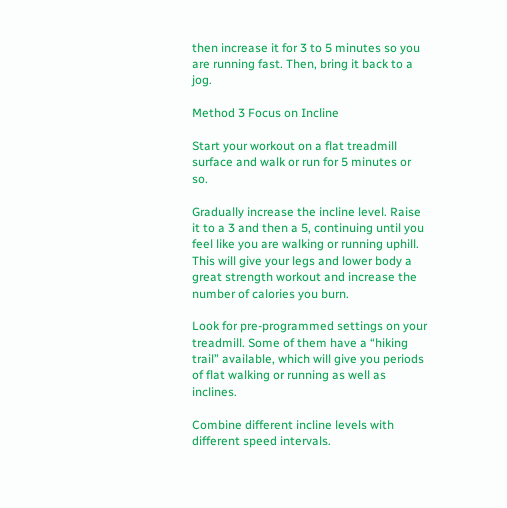then increase it for 3 to 5 minutes so you are running fast. Then, bring it back to a jog.

Method 3 Focus on Incline

Start your workout on a flat treadmill surface and walk or run for 5 minutes or so.

Gradually increase the incline level. Raise it to a 3 and then a 5, continuing until you feel like you are walking or running uphill. This will give your legs and lower body a great strength workout and increase the number of calories you burn.

Look for pre-programmed settings on your treadmill. Some of them have a “hiking trail” available, which will give you periods of flat walking or running as well as inclines.

Combine different incline levels with different speed intervals.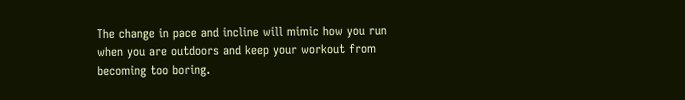The change in pace and incline will mimic how you run when you are outdoors and keep your workout from becoming too boring.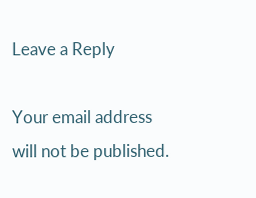Leave a Reply

Your email address will not be published.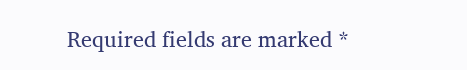Required fields are marked *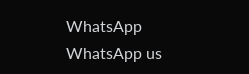WhatsApp WhatsApp us